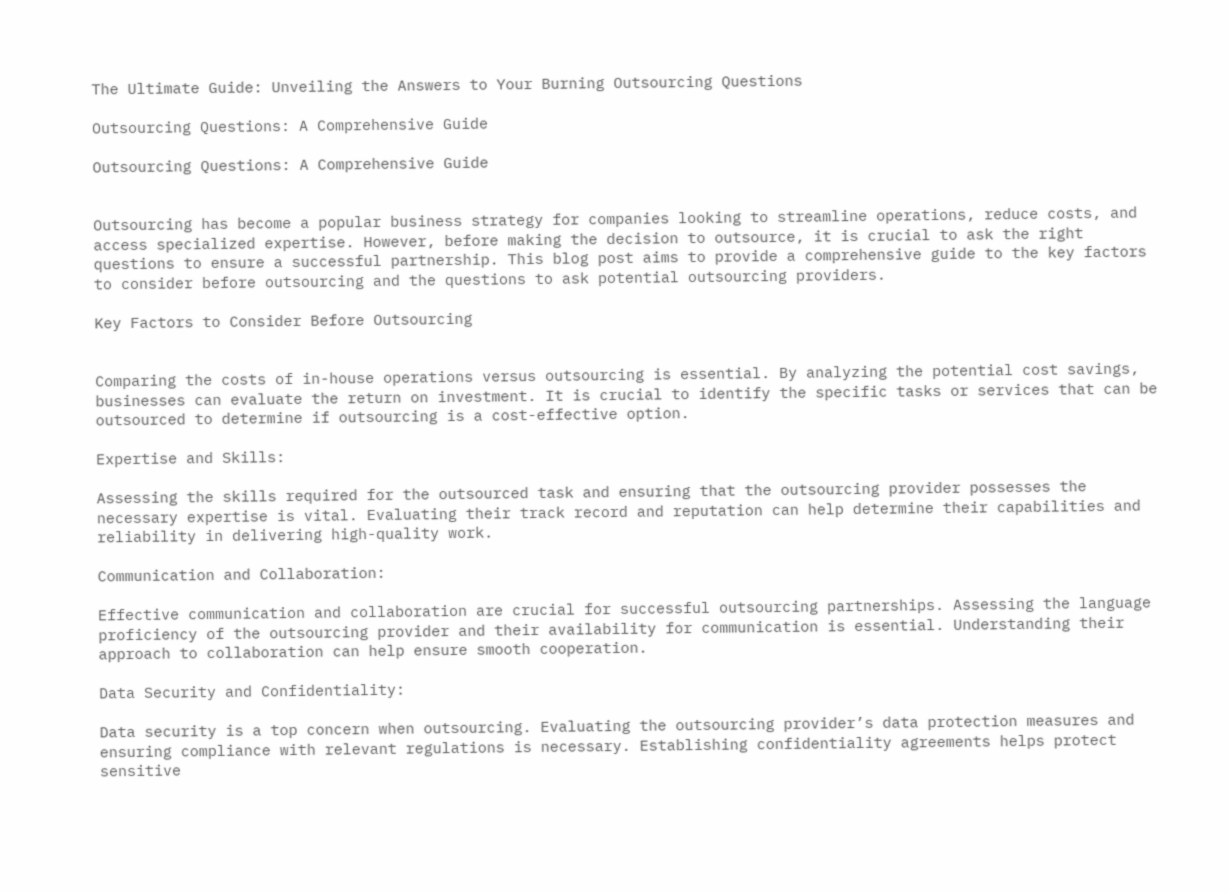The Ultimate Guide: Unveiling the Answers to Your Burning Outsourcing Questions

Outsourcing Questions: A Comprehensive Guide

Outsourcing Questions: A Comprehensive Guide


Outsourcing has become a popular business strategy for companies looking to streamline operations, reduce costs, and access specialized expertise. However, before making the decision to outsource, it is crucial to ask the right questions to ensure a successful partnership. This blog post aims to provide a comprehensive guide to the key factors to consider before outsourcing and the questions to ask potential outsourcing providers.

Key Factors to Consider Before Outsourcing


Comparing the costs of in-house operations versus outsourcing is essential. By analyzing the potential cost savings, businesses can evaluate the return on investment. It is crucial to identify the specific tasks or services that can be outsourced to determine if outsourcing is a cost-effective option.

Expertise and Skills:

Assessing the skills required for the outsourced task and ensuring that the outsourcing provider possesses the necessary expertise is vital. Evaluating their track record and reputation can help determine their capabilities and reliability in delivering high-quality work.

Communication and Collaboration:

Effective communication and collaboration are crucial for successful outsourcing partnerships. Assessing the language proficiency of the outsourcing provider and their availability for communication is essential. Understanding their approach to collaboration can help ensure smooth cooperation.

Data Security and Confidentiality:

Data security is a top concern when outsourcing. Evaluating the outsourcing provider’s data protection measures and ensuring compliance with relevant regulations is necessary. Establishing confidentiality agreements helps protect sensitive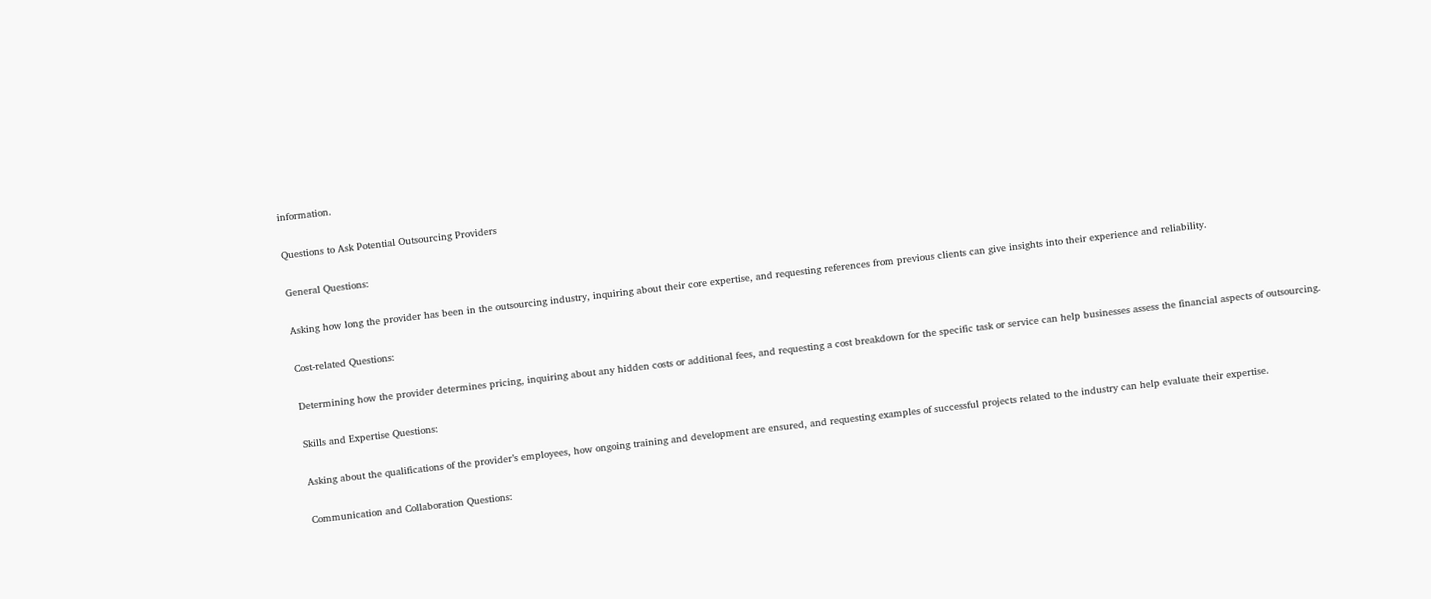information.

Questions to Ask Potential Outsourcing Providers

General Questions:

Asking how long the provider has been in the outsourcing industry, inquiring about their core expertise, and requesting references from previous clients can give insights into their experience and reliability.

Cost-related Questions:

Determining how the provider determines pricing, inquiring about any hidden costs or additional fees, and requesting a cost breakdown for the specific task or service can help businesses assess the financial aspects of outsourcing.

Skills and Expertise Questions:

Asking about the qualifications of the provider’s employees, how ongoing training and development are ensured, and requesting examples of successful projects related to the industry can help evaluate their expertise.

Communication and Collaboration Questions: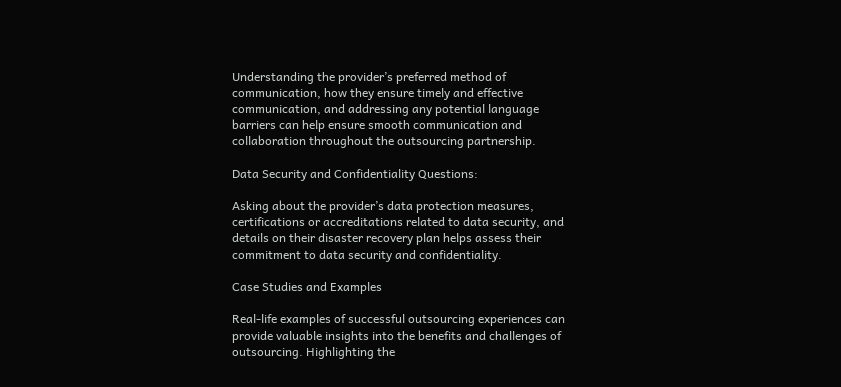Understanding the provider’s preferred method of communication, how they ensure timely and effective communication, and addressing any potential language barriers can help ensure smooth communication and collaboration throughout the outsourcing partnership.

Data Security and Confidentiality Questions:

Asking about the provider’s data protection measures, certifications or accreditations related to data security, and details on their disaster recovery plan helps assess their commitment to data security and confidentiality.

Case Studies and Examples

Real-life examples of successful outsourcing experiences can provide valuable insights into the benefits and challenges of outsourcing. Highlighting the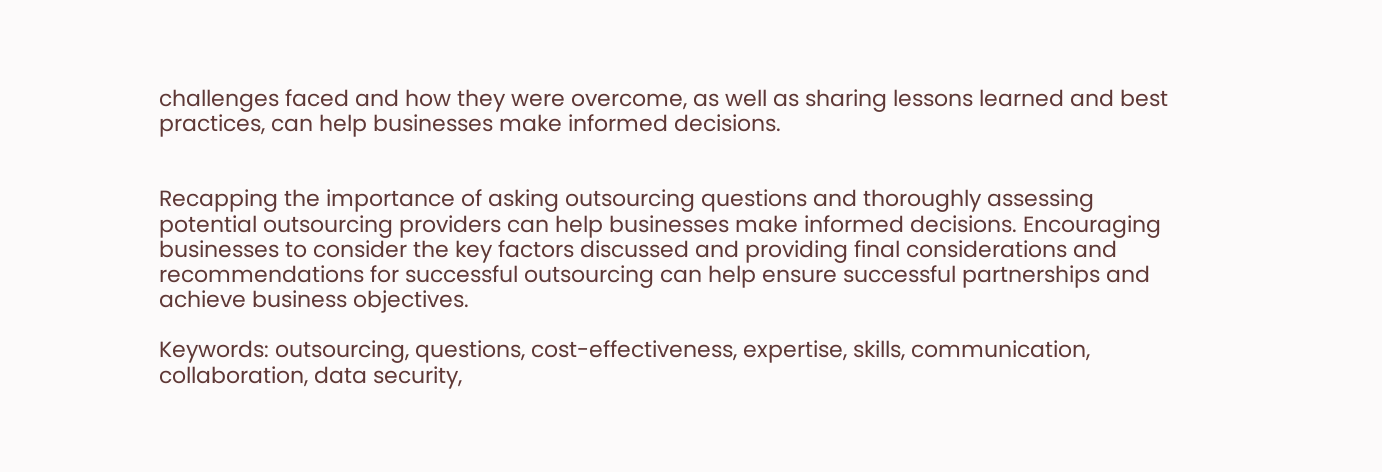challenges faced and how they were overcome, as well as sharing lessons learned and best practices, can help businesses make informed decisions.


Recapping the importance of asking outsourcing questions and thoroughly assessing potential outsourcing providers can help businesses make informed decisions. Encouraging businesses to consider the key factors discussed and providing final considerations and recommendations for successful outsourcing can help ensure successful partnerships and achieve business objectives.

Keywords: outsourcing, questions, cost-effectiveness, expertise, skills, communication, collaboration, data security,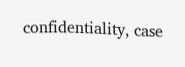confidentiality, case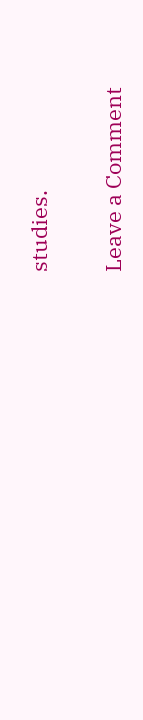studies.

Leave a Comment